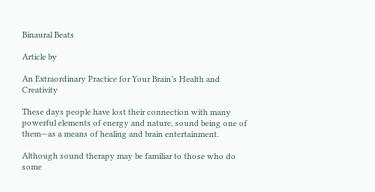Binaural Beats

Article by

An Extraordinary Practice for Your Brain’s Health and Creativity

These days people have lost their connection with many powerful elements of energy and nature, sound being one of them—as a means of healing and brain entertainment.

Although sound therapy may be familiar to those who do some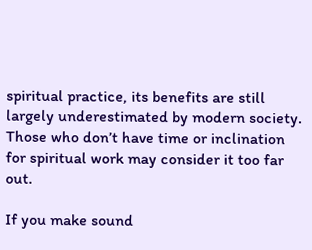spiritual practice, its benefits are still largely underestimated by modern society. Those who don’t have time or inclination for spiritual work may consider it too far out.

If you make sound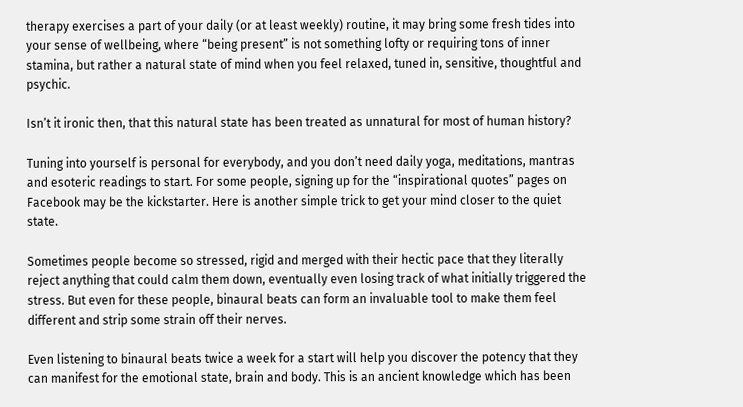therapy exercises a part of your daily (or at least weekly) routine, it may bring some fresh tides into your sense of wellbeing, where “being present” is not something lofty or requiring tons of inner stamina, but rather a natural state of mind when you feel relaxed, tuned in, sensitive, thoughtful and psychic.

Isn’t it ironic then, that this natural state has been treated as unnatural for most of human history?

Tuning into yourself is personal for everybody, and you don’t need daily yoga, meditations, mantras and esoteric readings to start. For some people, signing up for the “inspirational quotes” pages on Facebook may be the kickstarter. Here is another simple trick to get your mind closer to the quiet state.

Sometimes people become so stressed, rigid and merged with their hectic pace that they literally reject anything that could calm them down, eventually even losing track of what initially triggered the stress. But even for these people, binaural beats can form an invaluable tool to make them feel different and strip some strain off their nerves.

Even listening to binaural beats twice a week for a start will help you discover the potency that they can manifest for the emotional state, brain and body. This is an ancient knowledge which has been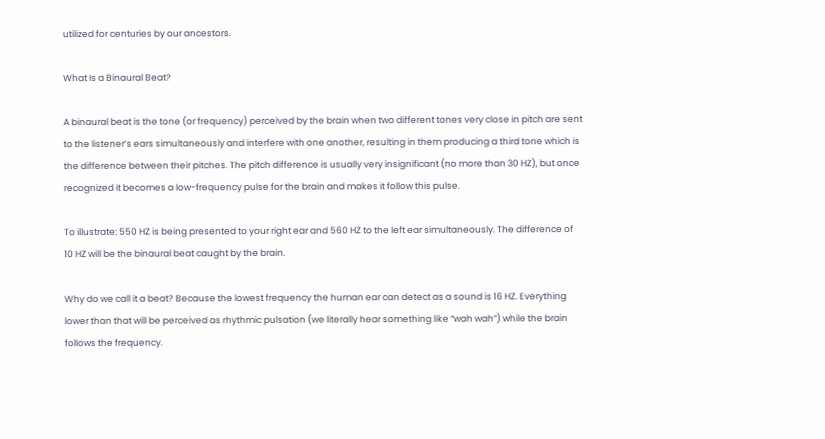utilized for centuries by our ancestors.

What Is a Binaural Beat?

A binaural beat is the tone (or frequency) perceived by the brain when two different tones very close in pitch are sent to the listener’s ears simultaneously and interfere with one another, resulting in them producing a third tone which is the difference between their pitches. The pitch difference is usually very insignificant (no more than 30 HZ), but once recognized it becomes a low-frequency pulse for the brain and makes it follow this pulse.

To illustrate: 550 HZ is being presented to your right ear and 560 HZ to the left ear simultaneously. The difference of 10 HZ will be the binaural beat caught by the brain.

Why do we call it a beat? Because the lowest frequency the human ear can detect as a sound is 16 HZ. Everything lower than that will be perceived as rhythmic pulsation (we literally hear something like “wah wah”) while the brain follows the frequency.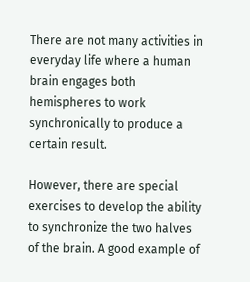There are not many activities in everyday life where a human brain engages both hemispheres to work synchronically to produce a certain result.

However, there are special exercises to develop the ability to synchronize the two halves of the brain. A good example of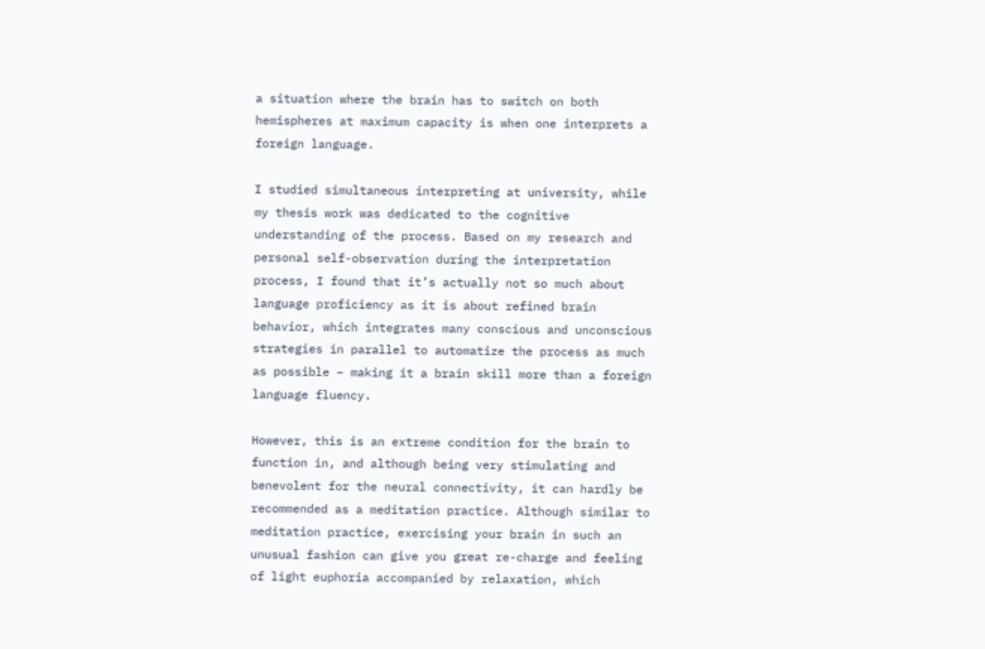a situation where the brain has to switch on both hemispheres at maximum capacity is when one interprets a foreign language.

I studied simultaneous interpreting at university, while my thesis work was dedicated to the cognitive understanding of the process. Based on my research and personal self-observation during the interpretation process, I found that it’s actually not so much about language proficiency as it is about refined brain behavior, which integrates many conscious and unconscious strategies in parallel to automatize the process as much as possible – making it a brain skill more than a foreign language fluency.

However, this is an extreme condition for the brain to function in, and although being very stimulating and benevolent for the neural connectivity, it can hardly be recommended as a meditation practice. Although similar to meditation practice, exercising your brain in such an unusual fashion can give you great re-charge and feeling of light euphoria accompanied by relaxation, which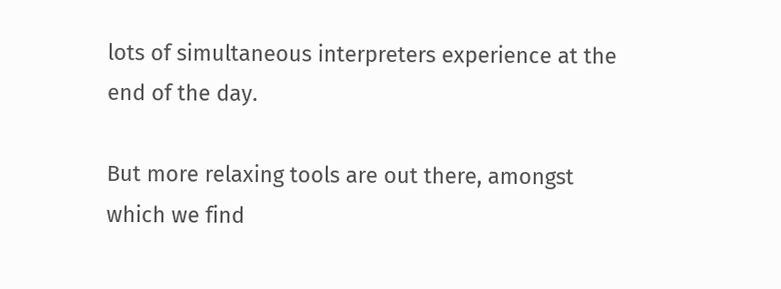lots of simultaneous interpreters experience at the end of the day.

But more relaxing tools are out there, amongst which we find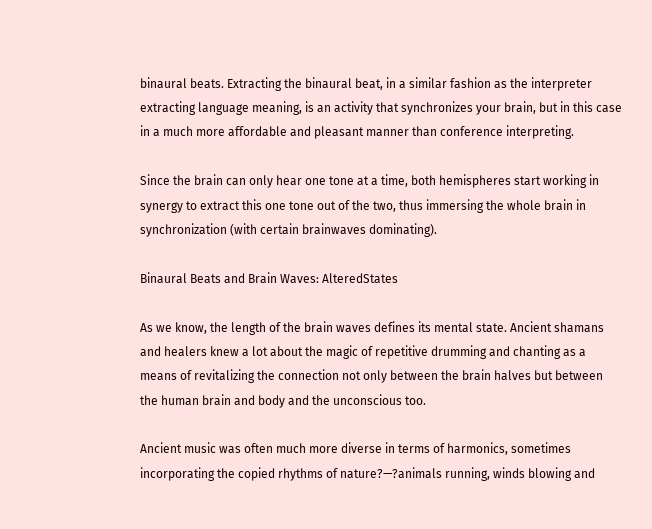binaural beats. Extracting the binaural beat, in a similar fashion as the interpreter extracting language meaning, is an activity that synchronizes your brain, but in this case in a much more affordable and pleasant manner than conference interpreting.

Since the brain can only hear one tone at a time, both hemispheres start working in synergy to extract this one tone out of the two, thus immersing the whole brain in synchronization (with certain brainwaves dominating).

Binaural Beats and Brain Waves: AlteredStates

As we know, the length of the brain waves defines its mental state. Ancient shamans and healers knew a lot about the magic of repetitive drumming and chanting as a means of revitalizing the connection not only between the brain halves but between the human brain and body and the unconscious too.

Ancient music was often much more diverse in terms of harmonics, sometimes incorporating the copied rhythms of nature?—?animals running, winds blowing and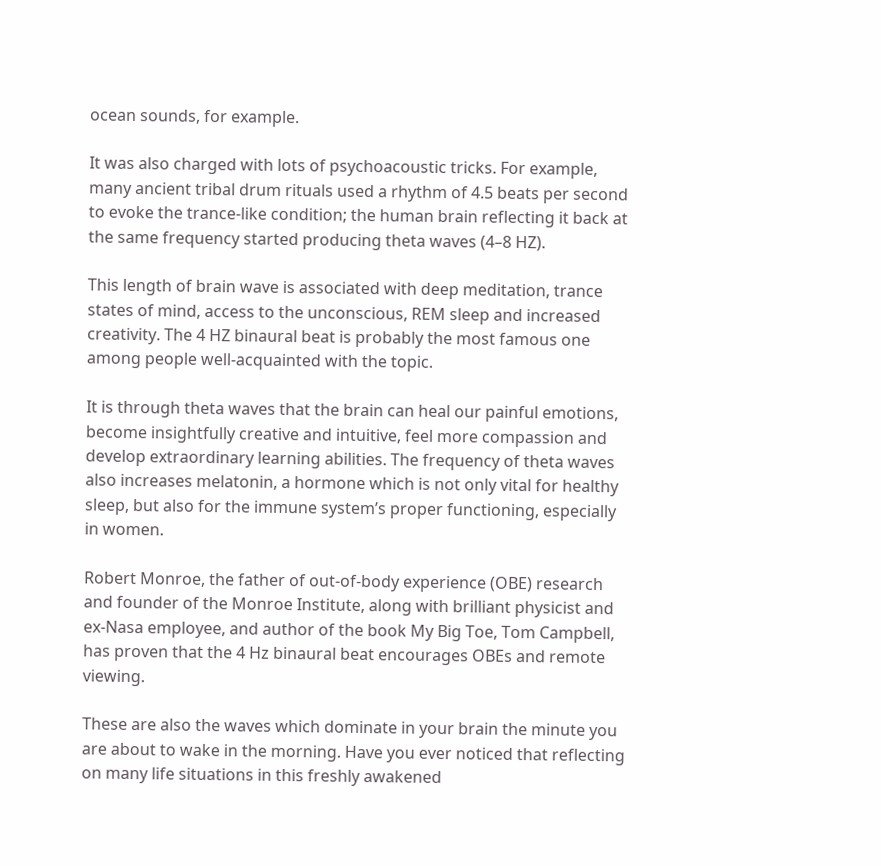ocean sounds, for example.

It was also charged with lots of psychoacoustic tricks. For example, many ancient tribal drum rituals used a rhythm of 4.5 beats per second to evoke the trance-like condition; the human brain reflecting it back at the same frequency started producing theta waves (4–8 HZ).

This length of brain wave is associated with deep meditation, trance states of mind, access to the unconscious, REM sleep and increased creativity. The 4 HZ binaural beat is probably the most famous one among people well-acquainted with the topic.

It is through theta waves that the brain can heal our painful emotions, become insightfully creative and intuitive, feel more compassion and develop extraordinary learning abilities. The frequency of theta waves also increases melatonin, a hormone which is not only vital for healthy sleep, but also for the immune system’s proper functioning, especially in women.

Robert Monroe, the father of out-of-body experience (OBE) research and founder of the Monroe Institute, along with brilliant physicist and ex-Nasa employee, and author of the book My Big Toe, Tom Campbell, has proven that the 4 Hz binaural beat encourages OBEs and remote viewing.

These are also the waves which dominate in your brain the minute you are about to wake in the morning. Have you ever noticed that reflecting on many life situations in this freshly awakened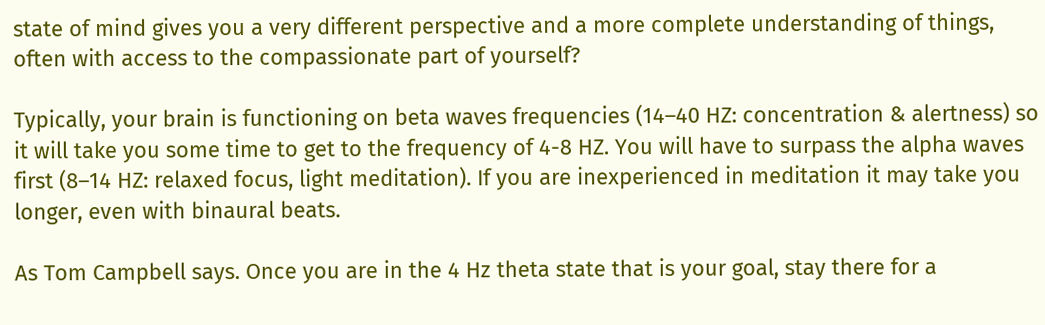state of mind gives you a very different perspective and a more complete understanding of things, often with access to the compassionate part of yourself?

Typically, your brain is functioning on beta waves frequencies (14–40 HZ: concentration & alertness) so it will take you some time to get to the frequency of 4-8 HZ. You will have to surpass the alpha waves first (8–14 HZ: relaxed focus, light meditation). If you are inexperienced in meditation it may take you longer, even with binaural beats.

As Tom Campbell says. Once you are in the 4 Hz theta state that is your goal, stay there for a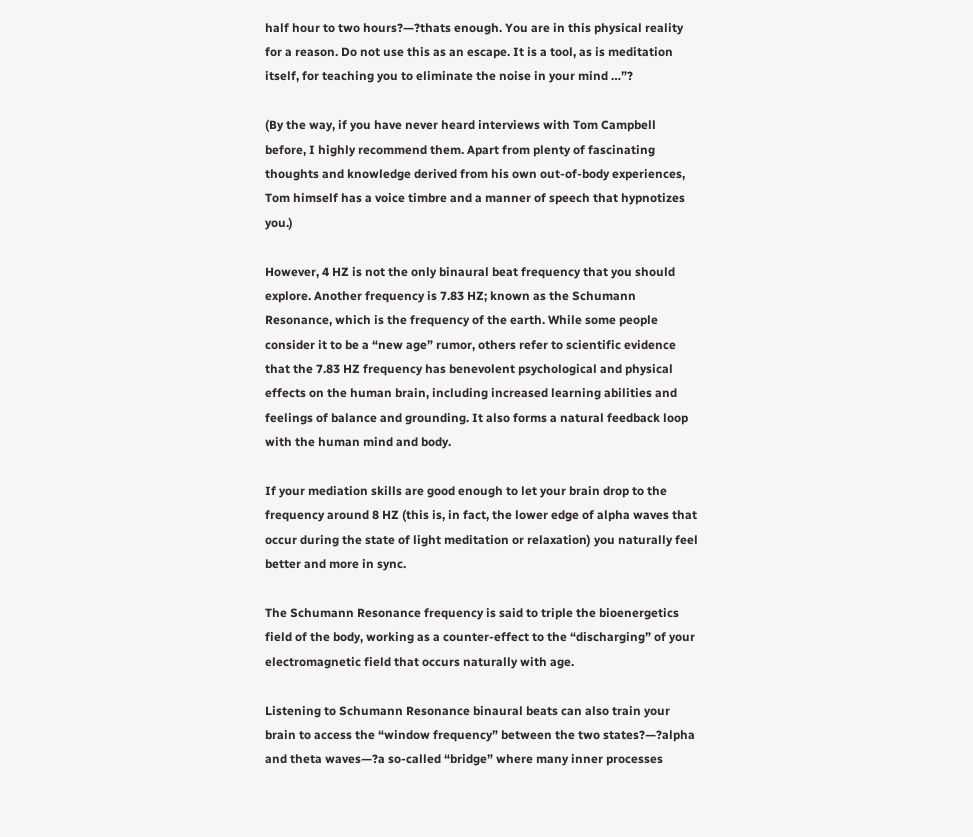half hour to two hours?—?thats enough. You are in this physical reality for a reason. Do not use this as an escape. It is a tool, as is meditation itself, for teaching you to eliminate the noise in your mind …”?

(By the way, if you have never heard interviews with Tom Campbell before, I highly recommend them. Apart from plenty of fascinating thoughts and knowledge derived from his own out-of-body experiences, Tom himself has a voice timbre and a manner of speech that hypnotizes you.)

However, 4 HZ is not the only binaural beat frequency that you should explore. Another frequency is 7.83 HZ; known as the Schumann Resonance, which is the frequency of the earth. While some people consider it to be a “new age” rumor, others refer to scientific evidence that the 7.83 HZ frequency has benevolent psychological and physical effects on the human brain, including increased learning abilities and feelings of balance and grounding. It also forms a natural feedback loop with the human mind and body.

If your mediation skills are good enough to let your brain drop to the frequency around 8 HZ (this is, in fact, the lower edge of alpha waves that occur during the state of light meditation or relaxation) you naturally feel better and more in sync.

The Schumann Resonance frequency is said to triple the bioenergetics field of the body, working as a counter-effect to the “discharging” of your electromagnetic field that occurs naturally with age.

Listening to Schumann Resonance binaural beats can also train your brain to access the “window frequency” between the two states?—?alpha and theta waves—?a so-called “bridge” where many inner processes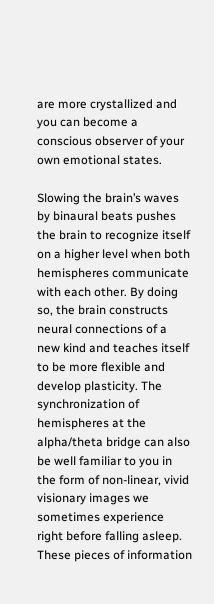are more crystallized and you can become a conscious observer of your own emotional states.

Slowing the brain’s waves by binaural beats pushes the brain to recognize itself on a higher level when both hemispheres communicate with each other. By doing so, the brain constructs neural connections of a new kind and teaches itself to be more flexible and develop plasticity. The synchronization of hemispheres at the alpha/theta bridge can also be well familiar to you in the form of non-linear, vivid visionary images we sometimes experience right before falling asleep. These pieces of information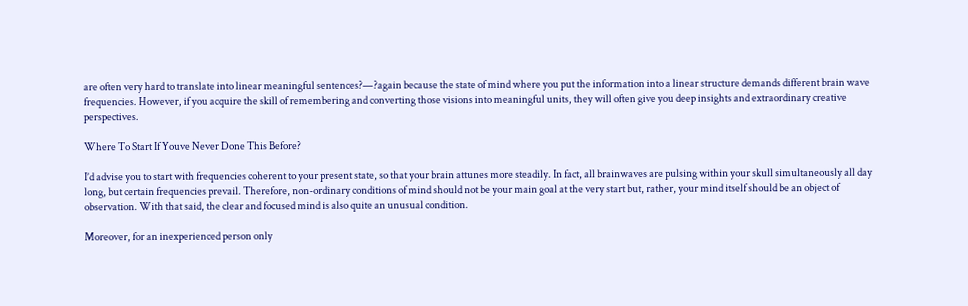are often very hard to translate into linear meaningful sentences?—?again because the state of mind where you put the information into a linear structure demands different brain wave frequencies. However, if you acquire the skill of remembering and converting those visions into meaningful units, they will often give you deep insights and extraordinary creative perspectives.

Where To Start If Youve Never Done This Before?

I’d advise you to start with frequencies coherent to your present state, so that your brain attunes more steadily. In fact, all brainwaves are pulsing within your skull simultaneously all day long, but certain frequencies prevail. Therefore, non-ordinary conditions of mind should not be your main goal at the very start but, rather, your mind itself should be an object of observation. With that said, the clear and focused mind is also quite an unusual condition.

Moreover, for an inexperienced person only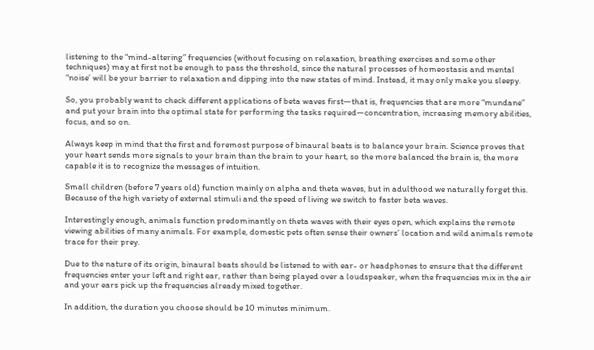listening to the “mind-altering” frequencies (without focusing on relaxation, breathing exercises and some other techniques) may at first not be enough to pass the threshold, since the natural processes of homeostasis and mental “noise’ will be your barrier to relaxation and dipping into the new states of mind. Instead, it may only make you sleepy.

So, you probably want to check different applications of beta waves first—that is, frequencies that are more “mundane” and put your brain into the optimal state for performing the tasks required—concentration, increasing memory abilities, focus, and so on.

Always keep in mind that the first and foremost purpose of binaural beats is to balance your brain. Science proves that your heart sends more signals to your brain than the brain to your heart, so the more balanced the brain is, the more capable it is to recognize the messages of intuition.

Small children (before 7 years old) function mainly on alpha and theta waves, but in adulthood we naturally forget this. Because of the high variety of external stimuli and the speed of living we switch to faster beta waves.

Interestingly enough, animals function predominantly on theta waves with their eyes open, which explains the remote viewing abilities of many animals. For example, domestic pets often sense their owners’ location and wild animals remote trace for their prey.

Due to the nature of its origin, binaural beats should be listened to with ear- or headphones to ensure that the different frequencies enter your left and right ear, rather than being played over a loudspeaker, when the frequencies mix in the air and your ears pick up the frequencies already mixed together.

In addition, the duration you choose should be 10 minutes minimum.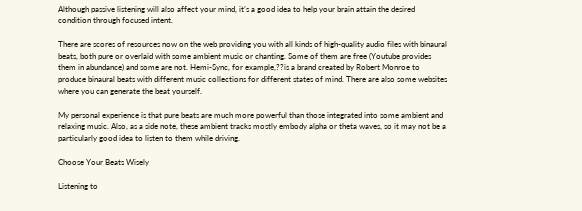Although passive listening will also affect your mind, it’s a good idea to help your brain attain the desired condition through focused intent.

There are scores of resources now on the web providing you with all kinds of high-quality audio files with binaural beats, both pure or overlaid with some ambient music or chanting. Some of them are free (Youtube provides them in abundance) and some are not. Hemi-Sync, for example,??is a brand created by Robert Monroe to produce binaural beats with different music collections for different states of mind. There are also some websites where you can generate the beat yourself.

My personal experience is that pure beats are much more powerful than those integrated into some ambient and relaxing music. Also, as a side note, these ambient tracks mostly embody alpha or theta waves, so it may not be a particularly good idea to listen to them while driving.

Choose Your Beats Wisely

Listening to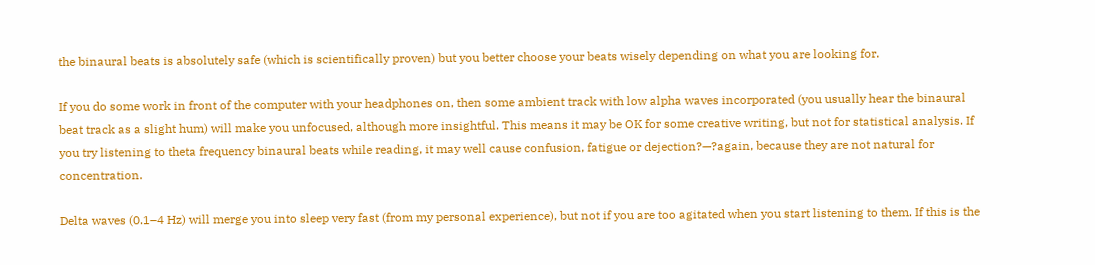the binaural beats is absolutely safe (which is scientifically proven) but you better choose your beats wisely depending on what you are looking for.

If you do some work in front of the computer with your headphones on, then some ambient track with low alpha waves incorporated (you usually hear the binaural beat track as a slight hum) will make you unfocused, although more insightful. This means it may be OK for some creative writing, but not for statistical analysis. If you try listening to theta frequency binaural beats while reading, it may well cause confusion, fatigue or dejection?—?again, because they are not natural for concentration.

Delta waves (0.1–4 Hz) will merge you into sleep very fast (from my personal experience), but not if you are too agitated when you start listening to them. If this is the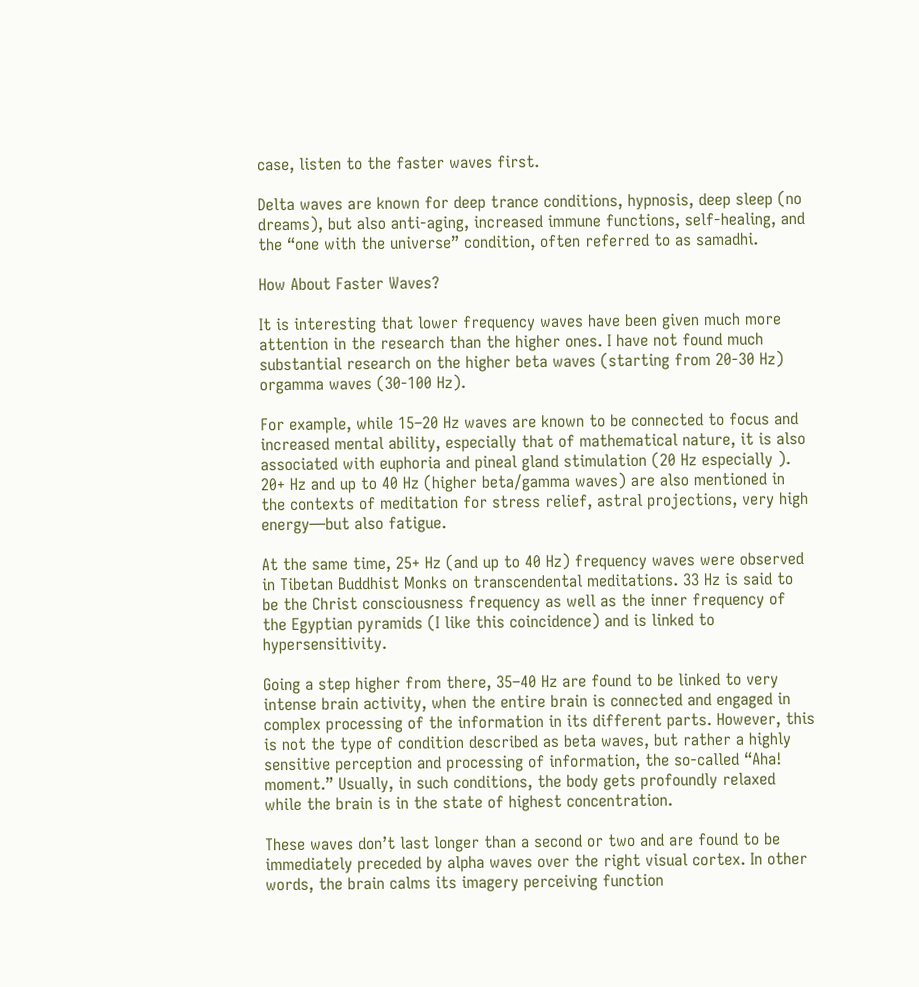case, listen to the faster waves first.

Delta waves are known for deep trance conditions, hypnosis, deep sleep (no dreams), but also anti-aging, increased immune functions, self-healing, and the “one with the universe” condition, often referred to as samadhi.

How About Faster Waves?

It is interesting that lower frequency waves have been given much more attention in the research than the higher ones. I have not found much substantial research on the higher beta waves (starting from 20-30 Hz) orgamma waves (30-100 Hz).

For example, while 15–20 Hz waves are known to be connected to focus and increased mental ability, especially that of mathematical nature, it is also associated with euphoria and pineal gland stimulation (20 Hz especially ). 20+ Hz and up to 40 Hz (higher beta/gamma waves) are also mentioned in the contexts of meditation for stress relief, astral projections, very high energy—but also fatigue.

At the same time, 25+ Hz (and up to 40 Hz) frequency waves were observed in Tibetan Buddhist Monks on transcendental meditations. 33 Hz is said to be the Christ consciousness frequency as well as the inner frequency of the Egyptian pyramids (I like this coincidence) and is linked to hypersensitivity.

Going a step higher from there, 35–40 Hz are found to be linked to very intense brain activity, when the entire brain is connected and engaged in complex processing of the information in its different parts. However, this is not the type of condition described as beta waves, but rather a highly sensitive perception and processing of information, the so-called “Aha! moment.” Usually, in such conditions, the body gets profoundly relaxed while the brain is in the state of highest concentration.

These waves don’t last longer than a second or two and are found to be immediately preceded by alpha waves over the right visual cortex. In other words, the brain calms its imagery perceiving function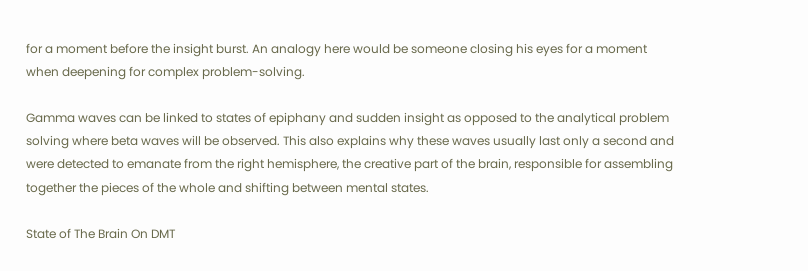for a moment before the insight burst. An analogy here would be someone closing his eyes for a moment when deepening for complex problem-solving.

Gamma waves can be linked to states of epiphany and sudden insight as opposed to the analytical problem solving where beta waves will be observed. This also explains why these waves usually last only a second and were detected to emanate from the right hemisphere, the creative part of the brain, responsible for assembling together the pieces of the whole and shifting between mental states.

State of The Brain On DMT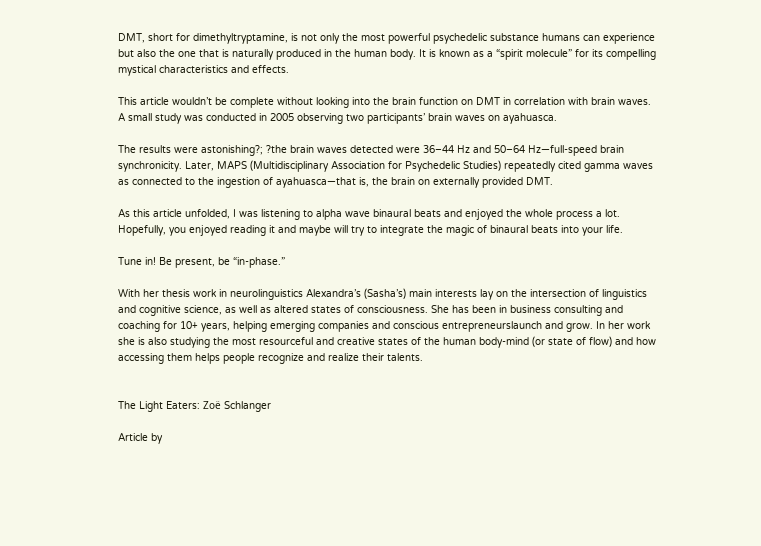DMT, short for dimethyltryptamine, is not only the most powerful psychedelic substance humans can experience but also the one that is naturally produced in the human body. It is known as a “spirit molecule” for its compelling mystical characteristics and effects.

This article wouldn’t be complete without looking into the brain function on DMT in correlation with brain waves. A small study was conducted in 2005 observing two participants’ brain waves on ayahuasca.

The results were astonishing?; ?the brain waves detected were 36–44 Hz and 50–64 Hz—full-speed brain synchronicity. Later, MAPS (Multidisciplinary Association for Psychedelic Studies) repeatedly cited gamma waves as connected to the ingestion of ayahuasca—that is, the brain on externally provided DMT.

As this article unfolded, I was listening to alpha wave binaural beats and enjoyed the whole process a lot. Hopefully, you enjoyed reading it and maybe will try to integrate the magic of binaural beats into your life.

Tune in! Be present, be “in-phase.”

With her thesis work in neurolinguistics Alexandra’s (Sasha’s) main interests lay on the intersection of linguistics and cognitive science, as well as altered states of consciousness. She has been in business consulting and coaching for 10+ years, helping emerging companies and conscious entrepreneurslaunch and grow. In her work she is also studying the most resourceful and creative states of the human body-mind (or state of flow) and how accessing them helps people recognize and realize their talents.


The Light Eaters: Zoë Schlanger

Article by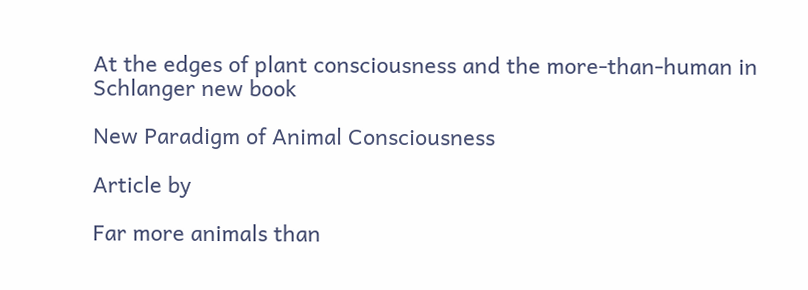At the edges of plant consciousness and the more-than-human in Schlanger new book

New Paradigm of Animal Consciousness

Article by

Far more animals than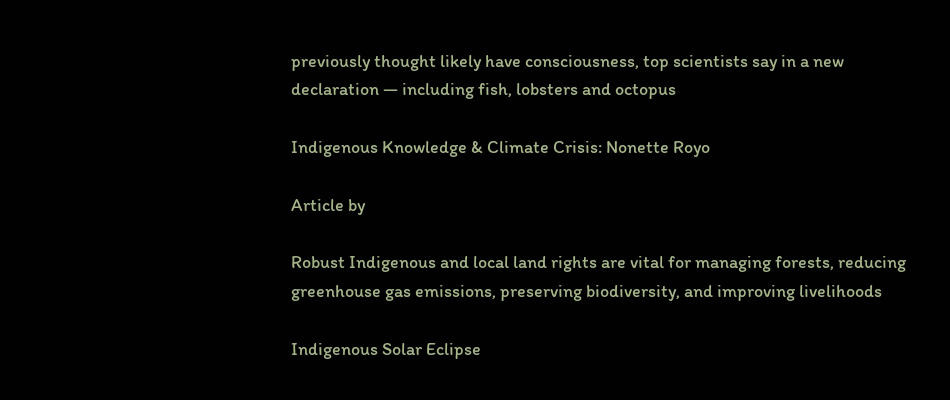previously thought likely have consciousness, top scientists say in a new declaration — including fish, lobsters and octopus

Indigenous Knowledge & Climate Crisis: Nonette Royo

Article by

Robust Indigenous and local land rights are vital for managing forests, reducing greenhouse gas emissions, preserving biodiversity, and improving livelihoods

Indigenous Solar Eclipse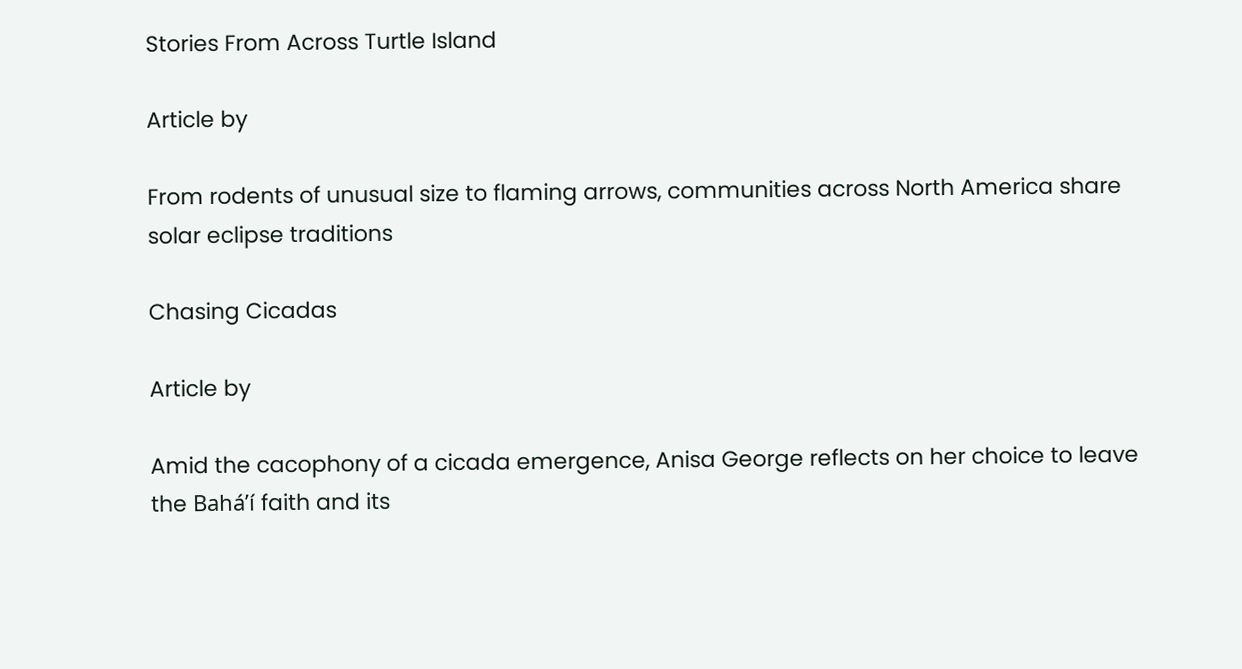Stories From Across Turtle Island

Article by

From rodents of unusual size to flaming arrows, communities across North America share solar eclipse traditions

Chasing Cicadas

Article by

Amid the cacophony of a cicada emergence, Anisa George reflects on her choice to leave the Bahá’í faith and its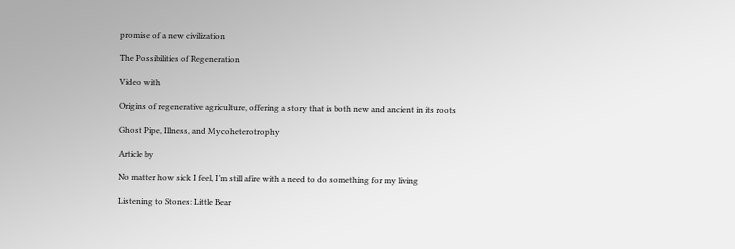promise of a new civilization

The Possibilities of Regeneration

Video with

Origins of regenerative agriculture, offering a story that is both new and ancient in its roots

Ghost Pipe, Illness, and Mycoheterotrophy

Article by

No matter how sick I feel, I’m still afire with a need to do something for my living

Listening to Stones: Little Bear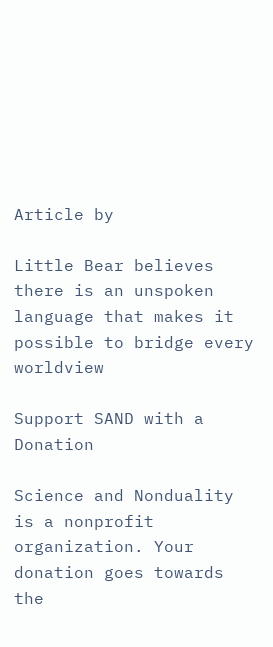Article by

Little Bear believes there is an unspoken language that makes it possible to bridge every worldview

Support SAND with a Donation

Science and Nonduality is a nonprofit organization. Your donation goes towards the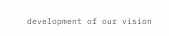development of our vision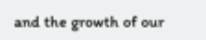and the growth of our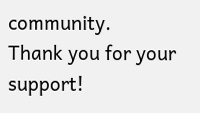community.
Thank you for your support!